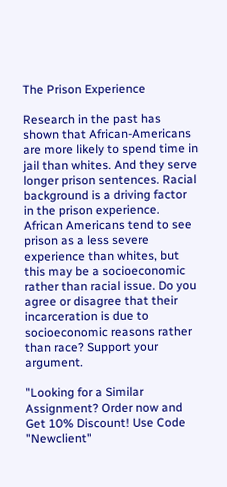The Prison Experience

Research in the past has shown that African-Americans are more likely to spend time in jail than whites. And they serve longer prison sentences. Racial background is a driving factor in the prison experience. African Americans tend to see prison as a less severe experience than whites, but this may be a socioeconomic rather than racial issue. Do you agree or disagree that their incarceration is due to socioeconomic reasons rather than race? Support your argument.

"Looking for a Similar Assignment? Order now and Get 10% Discount! Use Code "Newclient"